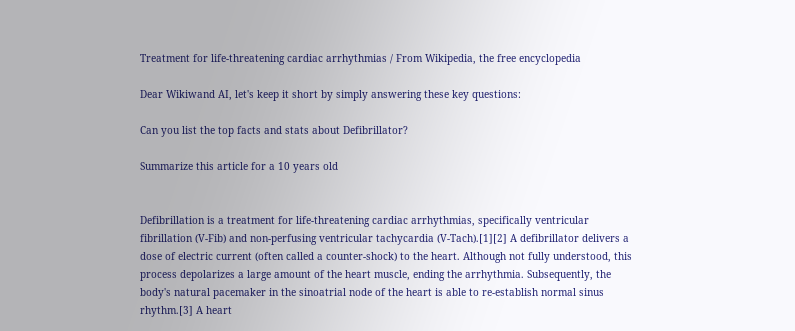Treatment for life-threatening cardiac arrhythmias / From Wikipedia, the free encyclopedia

Dear Wikiwand AI, let's keep it short by simply answering these key questions:

Can you list the top facts and stats about Defibrillator?

Summarize this article for a 10 years old


Defibrillation is a treatment for life-threatening cardiac arrhythmias, specifically ventricular fibrillation (V-Fib) and non-perfusing ventricular tachycardia (V-Tach).[1][2] A defibrillator delivers a dose of electric current (often called a counter-shock) to the heart. Although not fully understood, this process depolarizes a large amount of the heart muscle, ending the arrhythmia. Subsequently, the body's natural pacemaker in the sinoatrial node of the heart is able to re-establish normal sinus rhythm.[3] A heart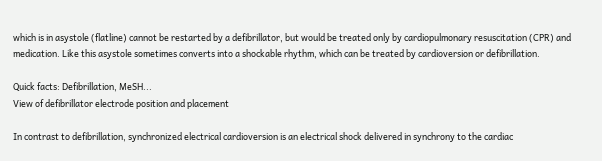which is in asystole (flatline) cannot be restarted by a defibrillator, but would be treated only by cardiopulmonary resuscitation (CPR) and medication. Like this asystole sometimes converts into a shockable rhythm, which can be treated by cardioversion or defibrillation.

Quick facts: Defibrillation, MeSH...
View of defibrillator electrode position and placement

In contrast to defibrillation, synchronized electrical cardioversion is an electrical shock delivered in synchrony to the cardiac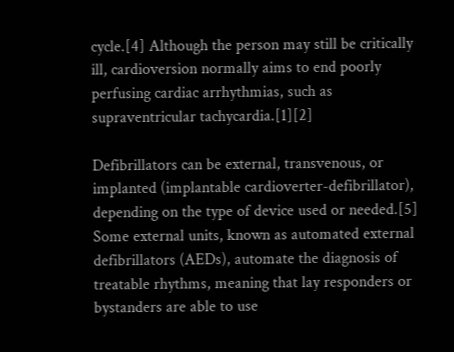cycle.[4] Although the person may still be critically ill, cardioversion normally aims to end poorly perfusing cardiac arrhythmias, such as supraventricular tachycardia.[1][2]

Defibrillators can be external, transvenous, or implanted (implantable cardioverter-defibrillator), depending on the type of device used or needed.[5] Some external units, known as automated external defibrillators (AEDs), automate the diagnosis of treatable rhythms, meaning that lay responders or bystanders are able to use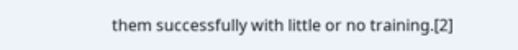them successfully with little or no training.[2]